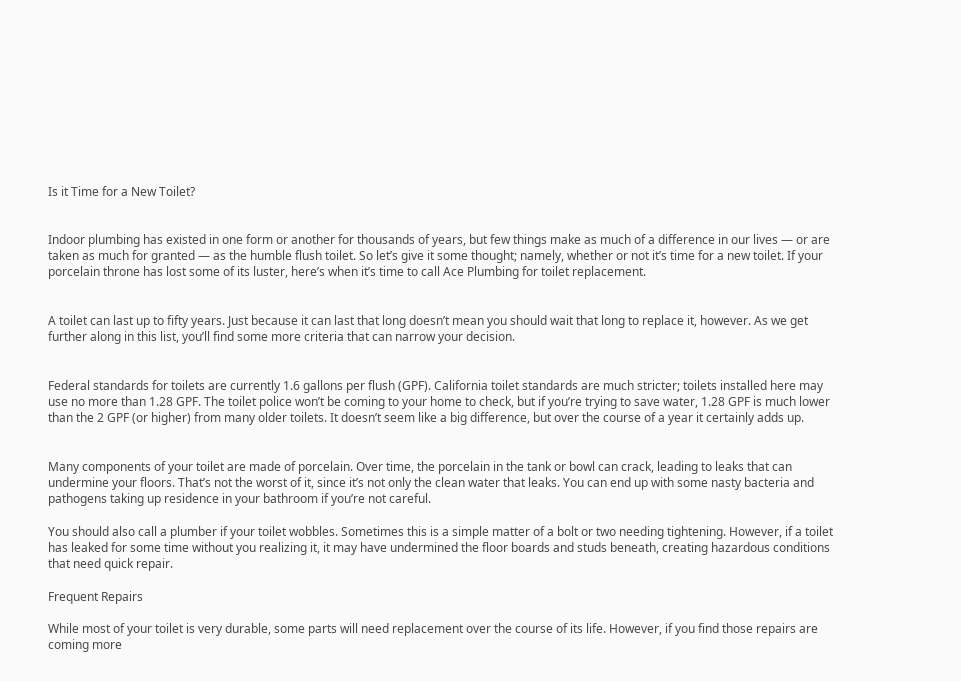Is it Time for a New Toilet?


Indoor plumbing has existed in one form or another for thousands of years, but few things make as much of a difference in our lives — or are taken as much for granted — as the humble flush toilet. So let’s give it some thought; namely, whether or not it’s time for a new toilet. If your porcelain throne has lost some of its luster, here’s when it’s time to call Ace Plumbing for toilet replacement.


A toilet can last up to fifty years. Just because it can last that long doesn’t mean you should wait that long to replace it, however. As we get further along in this list, you’ll find some more criteria that can narrow your decision.


Federal standards for toilets are currently 1.6 gallons per flush (GPF). California toilet standards are much stricter; toilets installed here may use no more than 1.28 GPF. The toilet police won’t be coming to your home to check, but if you’re trying to save water, 1.28 GPF is much lower than the 2 GPF (or higher) from many older toilets. It doesn’t seem like a big difference, but over the course of a year it certainly adds up.


Many components of your toilet are made of porcelain. Over time, the porcelain in the tank or bowl can crack, leading to leaks that can undermine your floors. That’s not the worst of it, since it’s not only the clean water that leaks. You can end up with some nasty bacteria and pathogens taking up residence in your bathroom if you’re not careful.

You should also call a plumber if your toilet wobbles. Sometimes this is a simple matter of a bolt or two needing tightening. However, if a toilet has leaked for some time without you realizing it, it may have undermined the floor boards and studs beneath, creating hazardous conditions that need quick repair.

Frequent Repairs

While most of your toilet is very durable, some parts will need replacement over the course of its life. However, if you find those repairs are coming more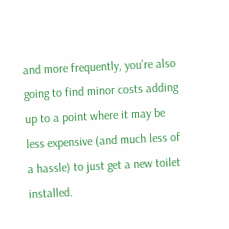and more frequently, you’re also going to find minor costs adding up to a point where it may be less expensive (and much less of a hassle) to just get a new toilet installed.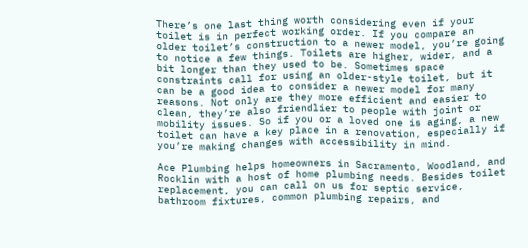There’s one last thing worth considering even if your toilet is in perfect working order. If you compare an older toilet’s construction to a newer model, you’re going to notice a few things. Toilets are higher, wider, and a bit longer than they used to be. Sometimes space constraints call for using an older-style toilet, but it can be a good idea to consider a newer model for many reasons. Not only are they more efficient and easier to clean, they’re also friendlier to people with joint or mobility issues. So if you or a loved one is aging, a new toilet can have a key place in a renovation, especially if you’re making changes with accessibility in mind.

Ace Plumbing helps homeowners in Sacramento, Woodland, and Rocklin with a host of home plumbing needs. Besides toilet replacement, you can call on us for septic service, bathroom fixtures, common plumbing repairs, and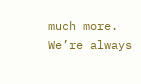much more. We’re always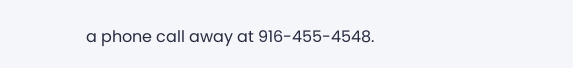a phone call away at 916-455-4548.